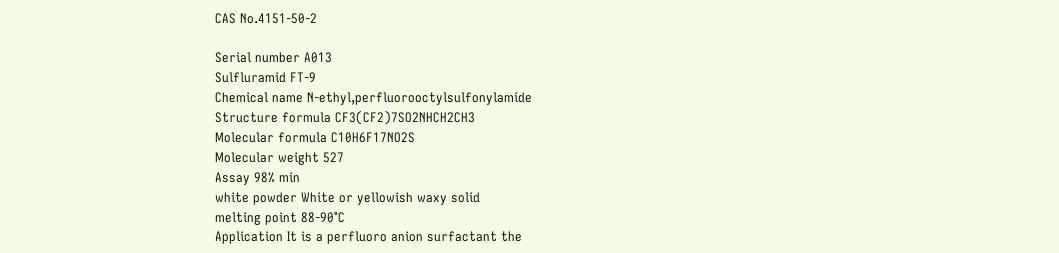CAS No.4151-50-2

Serial number A013
Sulfluramid FT-9
Chemical name N-ethyl,perfluorooctylsulfonylamide
Structure formula CF3(CF2)7SO2NHCH2CH3
Molecular formula C10H6F17NO2S
Molecular weight 527
Assay 98% min
white powder White or yellowish waxy solid
melting point 88-90°C
Application It is a perfluoro anion surfactant the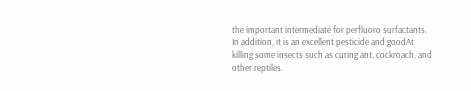the important intermediate for perfluoro surfactants. In addition, it is an excellent pesticide and goodAt killing some insects such as curing ant, cockroach, and other reptiles.